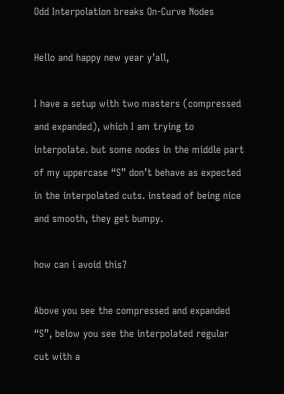Odd Interpolation breaks On-Curve Nodes

Hello and happy new year y’all,

I have a setup with two masters (compressed and expanded), which I am trying to interpolate. but some nodes in the middle part of my uppercase “S” don’t behave as expected in the interpolated cuts. instead of being nice and smooth, they get bumpy.

how can i avoid this?

Above you see the compressed and expanded “S”, below you see the interpolated regular cut with a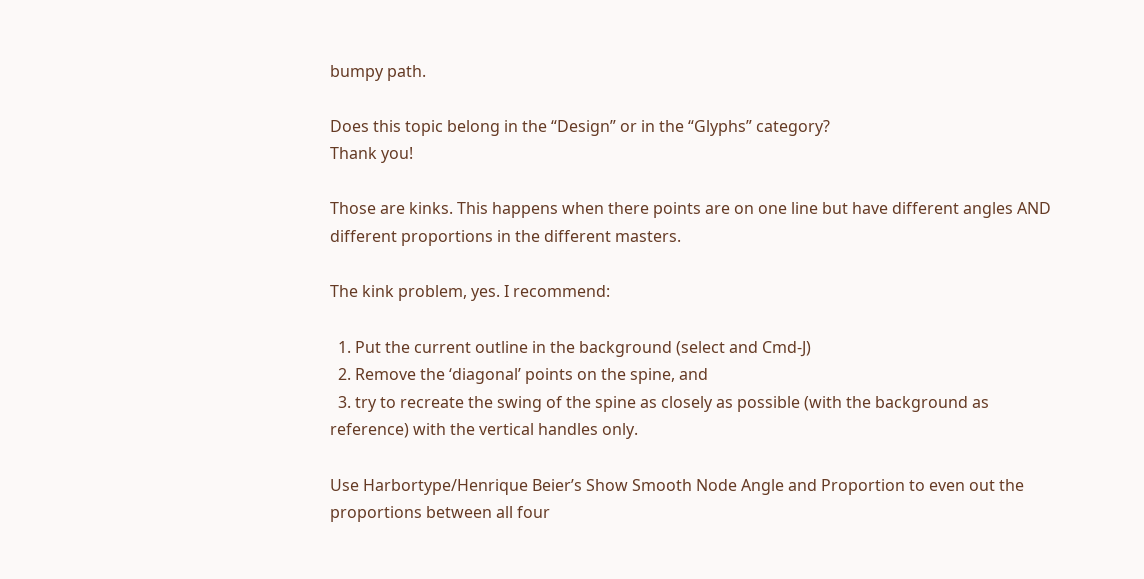bumpy path.

Does this topic belong in the “Design” or in the “Glyphs” category?
Thank you!

Those are kinks. This happens when there points are on one line but have different angles AND different proportions in the different masters.

The kink problem, yes. I recommend:

  1. Put the current outline in the background (select and Cmd-J)
  2. Remove the ‘diagonal’ points on the spine, and
  3. try to recreate the swing of the spine as closely as possible (with the background as reference) with the vertical handles only.

Use Harbortype/Henrique Beier’s Show Smooth Node Angle and Proportion to even out the proportions between all four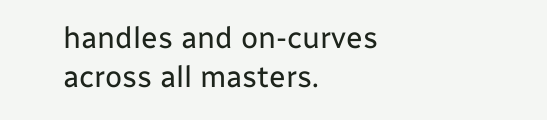handles and on-curves across all masters.